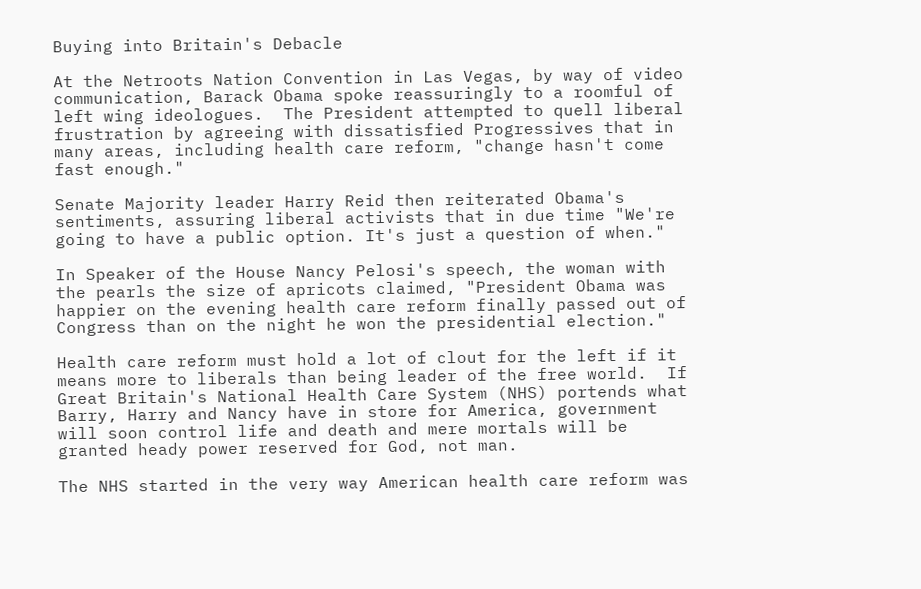Buying into Britain's Debacle

At the Netroots Nation Convention in Las Vegas, by way of video communication, Barack Obama spoke reassuringly to a roomful of left wing ideologues.  The President attempted to quell liberal frustration by agreeing with dissatisfied Progressives that in many areas, including health care reform, "change hasn't come fast enough."

Senate Majority leader Harry Reid then reiterated Obama's sentiments, assuring liberal activists that in due time "We're going to have a public option. It's just a question of when."

In Speaker of the House Nancy Pelosi's speech, the woman with the pearls the size of apricots claimed, "President Obama was happier on the evening health care reform finally passed out of Congress than on the night he won the presidential election."

Health care reform must hold a lot of clout for the left if it means more to liberals than being leader of the free world.  If Great Britain's National Health Care System (NHS) portends what Barry, Harry and Nancy have in store for America, government will soon control life and death and mere mortals will be granted heady power reserved for God, not man.

The NHS started in the very way American health care reform was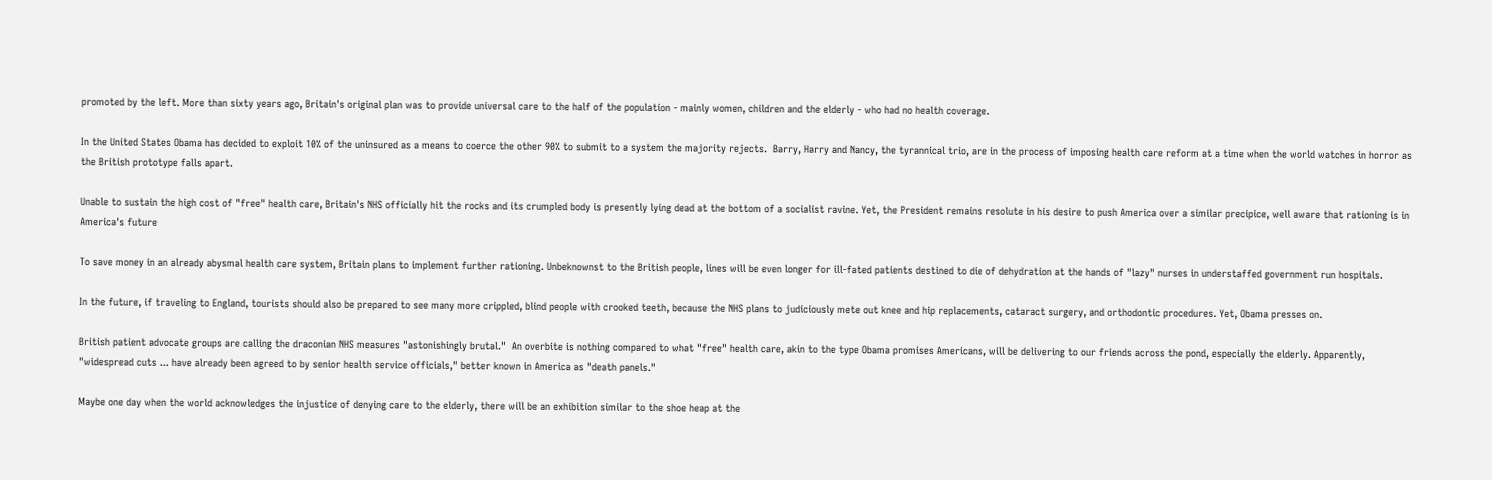promoted by the left. More than sixty years ago, Britain's original plan was to provide universal care to the half of the population - mainly women, children and the elderly - who had no health coverage.

In the United States Obama has decided to exploit 10% of the uninsured as a means to coerce the other 90% to submit to a system the majority rejects.  Barry, Harry and Nancy, the tyrannical trio, are in the process of imposing health care reform at a time when the world watches in horror as the British prototype falls apart.

Unable to sustain the high cost of "free" health care, Britain's NHS officially hit the rocks and its crumpled body is presently lying dead at the bottom of a socialist ravine. Yet, the President remains resolute in his desire to push America over a similar precipice, well aware that rationing is in America's future

To save money in an already abysmal health care system, Britain plans to implement further rationing. Unbeknownst to the British people, lines will be even longer for ill-fated patients destined to die of dehydration at the hands of "lazy" nurses in understaffed government run hospitals.

In the future, if traveling to England, tourists should also be prepared to see many more crippled, blind people with crooked teeth, because the NHS plans to judiciously mete out knee and hip replacements, cataract surgery, and orthodontic procedures. Yet, Obama presses on.

British patient advocate groups are calling the draconian NHS measures "astonishingly brutal."  An overbite is nothing compared to what "free" health care, akin to the type Obama promises Americans, will be delivering to our friends across the pond, especially the elderly. Apparently, "widespread cuts ... have already been agreed to by senior health service officials," better known in America as "death panels."

Maybe one day when the world acknowledges the injustice of denying care to the elderly, there will be an exhibition similar to the shoe heap at the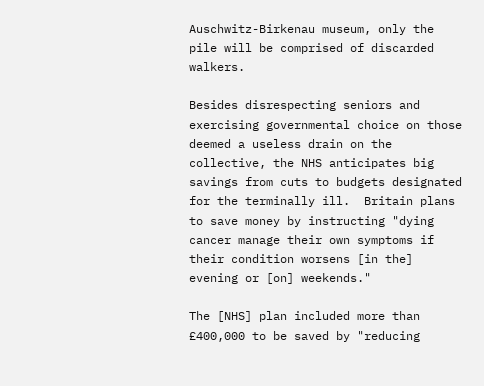Auschwitz-Birkenau museum, only the pile will be comprised of discarded walkers.

Besides disrespecting seniors and exercising governmental choice on those deemed a useless drain on the collective, the NHS anticipates big savings from cuts to budgets designated for the terminally ill.  Britain plans to save money by instructing "dying cancer manage their own symptoms if their condition worsens [in the] evening or [on] weekends."

The [NHS] plan included more than £400,000 to be saved by "reducing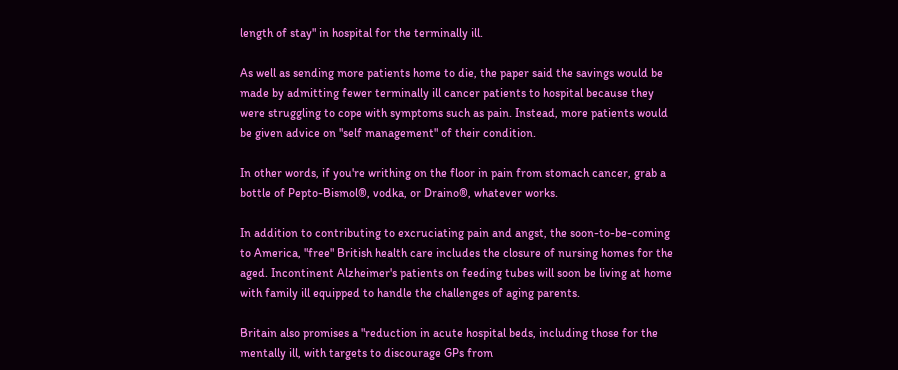length of stay" in hospital for the terminally ill.

As well as sending more patients home to die, the paper said the savings would be made by admitting fewer terminally ill cancer patients to hospital because they were struggling to cope with symptoms such as pain. Instead, more patients would be given advice on "self management" of their condition.

In other words, if you're writhing on the floor in pain from stomach cancer, grab a bottle of Pepto-Bismol®, vodka, or Draino®, whatever works.

In addition to contributing to excruciating pain and angst, the soon-to-be-coming to America, "free" British health care includes the closure of nursing homes for the aged. Incontinent Alzheimer's patients on feeding tubes will soon be living at home with family ill equipped to handle the challenges of aging parents.

Britain also promises a "reduction in acute hospital beds, including those for the mentally ill, with targets to discourage GPs from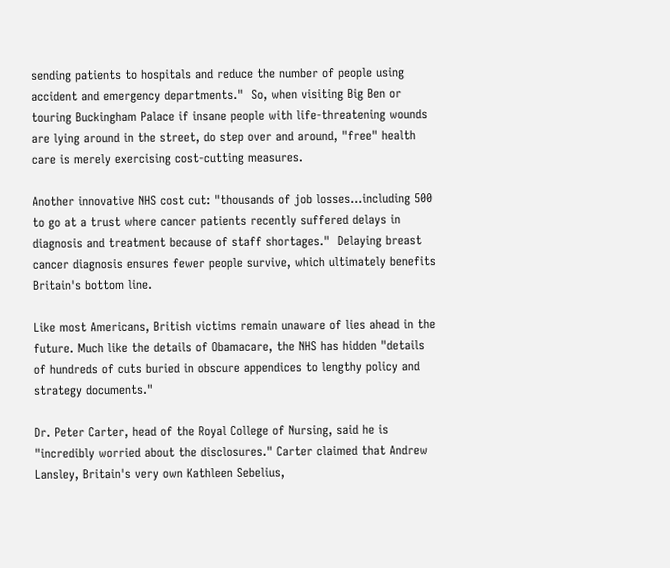sending patients to hospitals and reduce the number of people using accident and emergency departments."  So, when visiting Big Ben or touring Buckingham Palace if insane people with life-threatening wounds are lying around in the street, do step over and around, "free" health care is merely exercising cost-cutting measures.

Another innovative NHS cost cut: "thousands of job losses...including 500 to go at a trust where cancer patients recently suffered delays in diagnosis and treatment because of staff shortages."  Delaying breast cancer diagnosis ensures fewer people survive, which ultimately benefits Britain's bottom line.

Like most Americans, British victims remain unaware of lies ahead in the future. Much like the details of Obamacare, the NHS has hidden "details of hundreds of cuts buried in obscure appendices to lengthy policy and strategy documents."

Dr. Peter Carter, head of the Royal College of Nursing, said he is "incredibly worried about the disclosures." Carter claimed that Andrew Lansley, Britain's very own Kathleen Sebelius,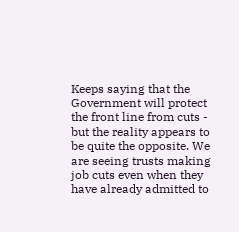Keeps saying that the Government will protect the front line from cuts - but the reality appears to be quite the opposite. We are seeing trusts making job cuts even when they have already admitted to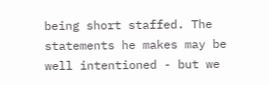being short staffed. The statements he makes may be well intentioned - but we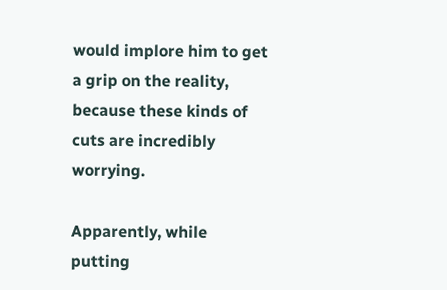would implore him to get a grip on the reality, because these kinds of cuts are incredibly worrying.

Apparently, while putting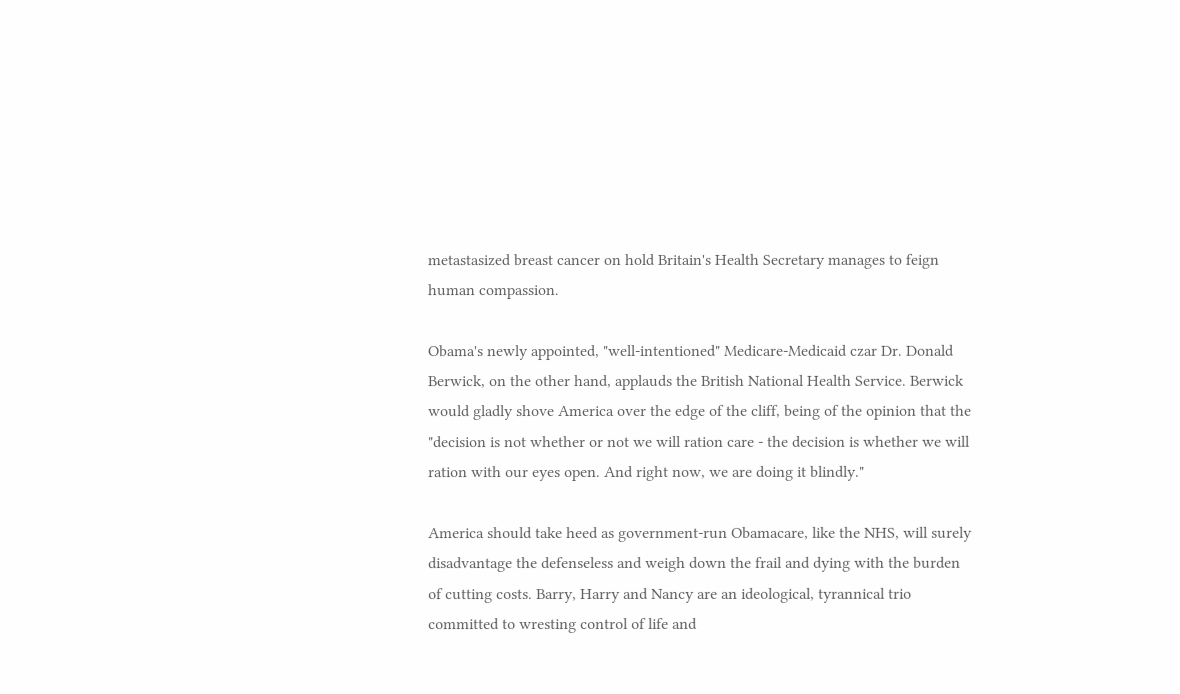metastasized breast cancer on hold Britain's Health Secretary manages to feign human compassion.

Obama's newly appointed, "well-intentioned" Medicare-Medicaid czar Dr. Donald Berwick, on the other hand, applauds the British National Health Service. Berwick would gladly shove America over the edge of the cliff, being of the opinion that the "decision is not whether or not we will ration care - the decision is whether we will ration with our eyes open. And right now, we are doing it blindly."

America should take heed as government-run Obamacare, like the NHS, will surely disadvantage the defenseless and weigh down the frail and dying with the burden of cutting costs. Barry, Harry and Nancy are an ideological, tyrannical trio committed to wresting control of life and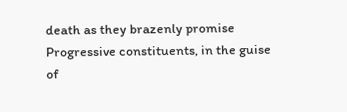death as they brazenly promise Progressive constituents, in the guise of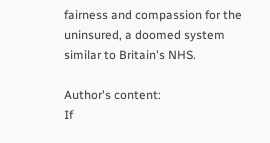fairness and compassion for the uninsured, a doomed system similar to Britain's NHS.

Author's content:
If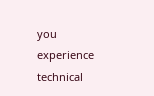you experience technical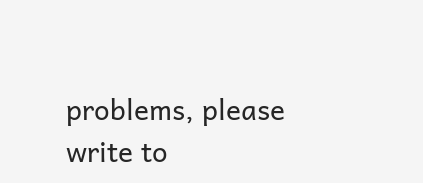problems, please write to